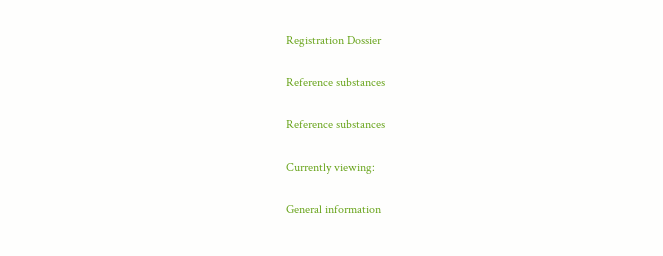Registration Dossier

Reference substances

Reference substances

Currently viewing:

General information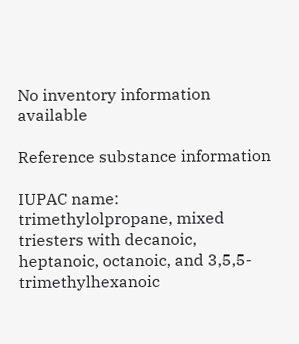No inventory information available

Reference substance information

IUPAC name:
trimethylolpropane, mixed triesters with decanoic, heptanoic, octanoic, and 3,5,5-trimethylhexanoic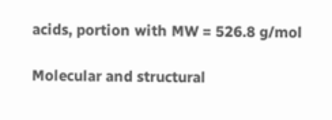acids, portion with MW = 526.8 g/mol

Molecular and structural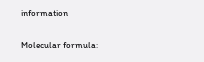information

Molecular formula: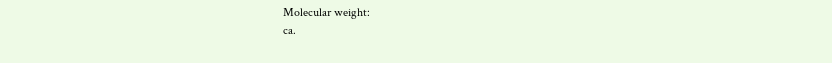Molecular weight:
ca.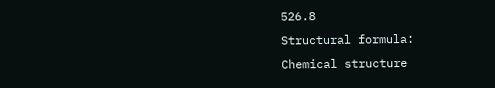526.8
Structural formula:
Chemical structure